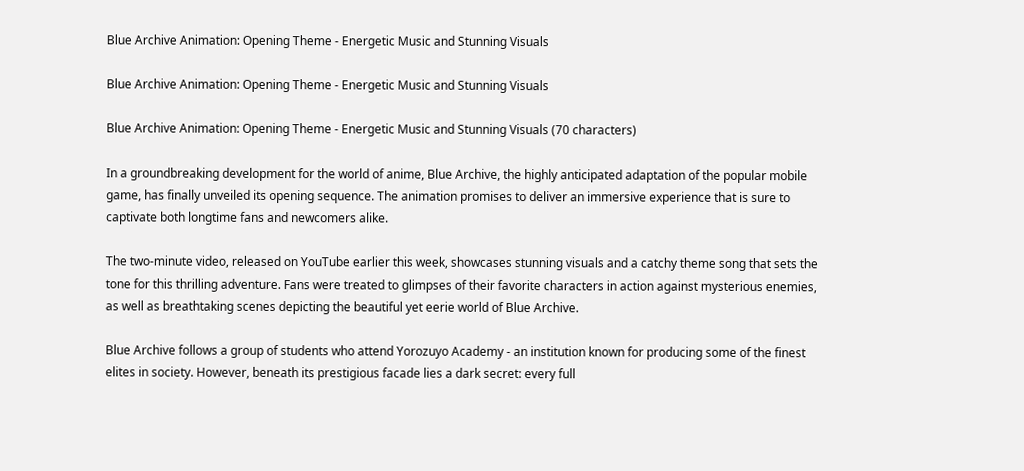Blue Archive Animation: Opening Theme - Energetic Music and Stunning Visuals

Blue Archive Animation: Opening Theme - Energetic Music and Stunning Visuals

Blue Archive Animation: Opening Theme - Energetic Music and Stunning Visuals (70 characters)

In a groundbreaking development for the world of anime, Blue Archive, the highly anticipated adaptation of the popular mobile game, has finally unveiled its opening sequence. The animation promises to deliver an immersive experience that is sure to captivate both longtime fans and newcomers alike.

The two-minute video, released on YouTube earlier this week, showcases stunning visuals and a catchy theme song that sets the tone for this thrilling adventure. Fans were treated to glimpses of their favorite characters in action against mysterious enemies, as well as breathtaking scenes depicting the beautiful yet eerie world of Blue Archive.

Blue Archive follows a group of students who attend Yorozuyo Academy - an institution known for producing some of the finest elites in society. However, beneath its prestigious facade lies a dark secret: every full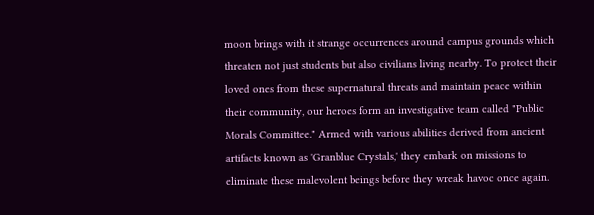moon brings with it strange occurrences around campus grounds which threaten not just students but also civilians living nearby. To protect their loved ones from these supernatural threats and maintain peace within their community, our heroes form an investigative team called "Public Morals Committee." Armed with various abilities derived from ancient artifacts known as 'Granblue Crystals,' they embark on missions to eliminate these malevolent beings before they wreak havoc once again.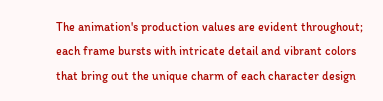The animation's production values are evident throughout; each frame bursts with intricate detail and vibrant colors that bring out the unique charm of each character design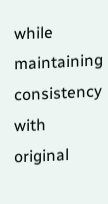while maintaining consistency with original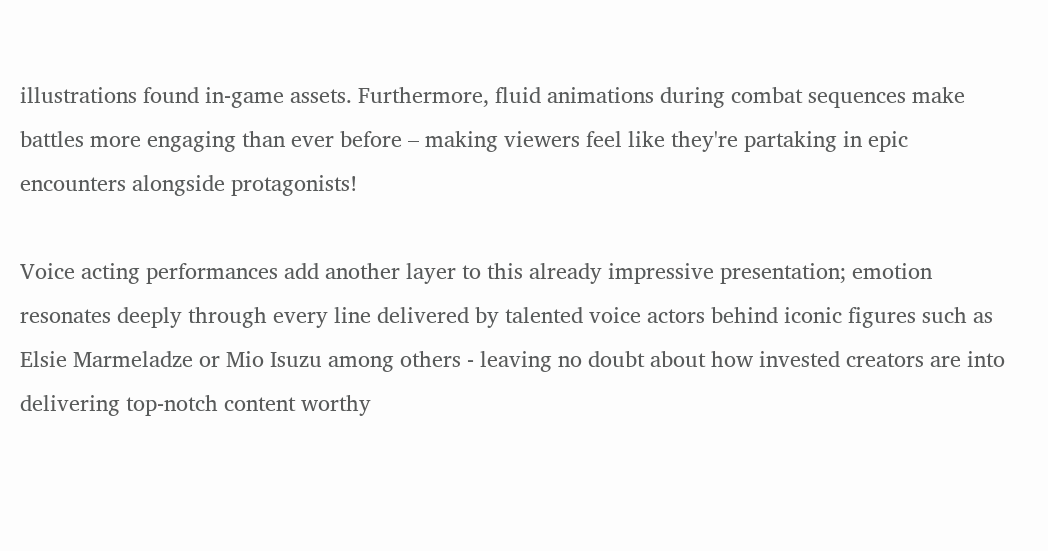illustrations found in-game assets. Furthermore, fluid animations during combat sequences make battles more engaging than ever before – making viewers feel like they're partaking in epic encounters alongside protagonists!

Voice acting performances add another layer to this already impressive presentation; emotion resonates deeply through every line delivered by talented voice actors behind iconic figures such as Elsie Marmeladze or Mio Isuzu among others - leaving no doubt about how invested creators are into delivering top-notch content worthy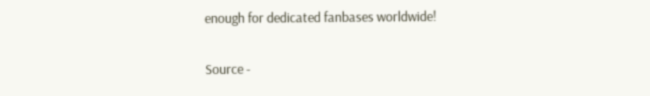enough for dedicated fanbases worldwide!

Source -